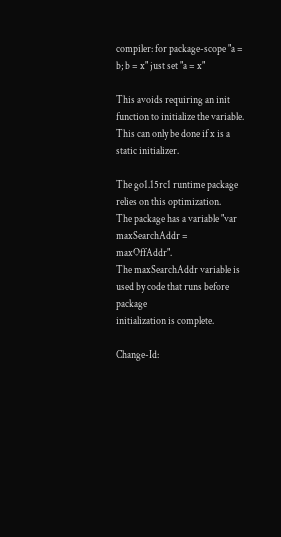compiler: for package-scope "a = b; b = x" just set "a = x"

This avoids requiring an init function to initialize the variable.
This can only be done if x is a static initializer.

The go1.15rc1 runtime package relies on this optimization.
The package has a variable "var maxSearchAddr = maxOffAddr".
The maxSearchAddr variable is used by code that runs before package
initialization is complete.

Change-Id: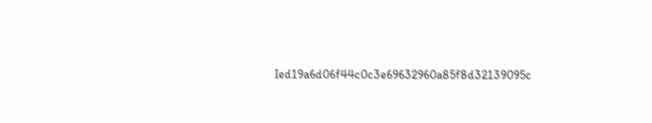Ied19a6d06f44c0c3e69632960a85f8d32139095c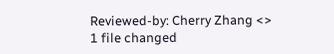Reviewed-by: Cherry Zhang <>
1 file changed